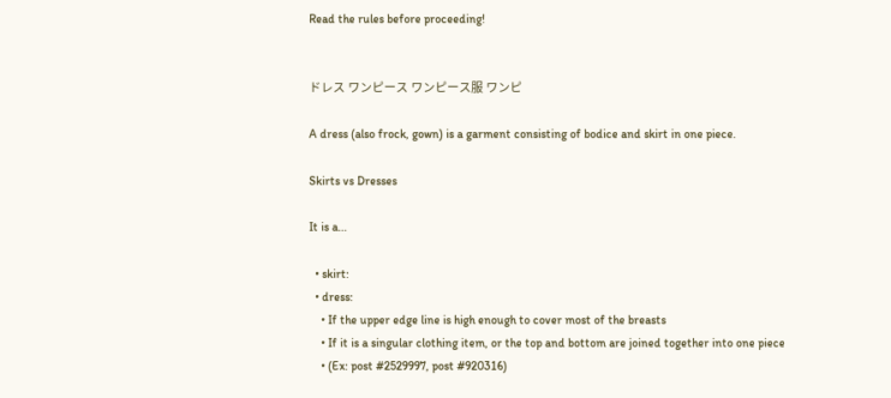Read the rules before proceeding!


ドレス ワンピース ワンピース服 ワンピ

A dress (also frock, gown) is a garment consisting of bodice and skirt in one piece.

Skirts vs Dresses

It is a...

  • skirt:
  • dress:
    • If the upper edge line is high enough to cover most of the breasts
    • If it is a singular clothing item, or the top and bottom are joined together into one piece
    • (Ex: post #2529997, post #920316)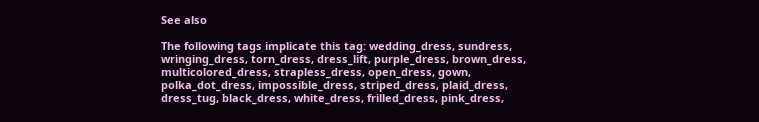See also

The following tags implicate this tag: wedding_dress, sundress, wringing_dress, torn_dress, dress_lift, purple_dress, brown_dress, multicolored_dress, strapless_dress, open_dress, gown, polka_dot_dress, impossible_dress, striped_dress, plaid_dress, dress_tug, black_dress, white_dress, frilled_dress, pink_dress,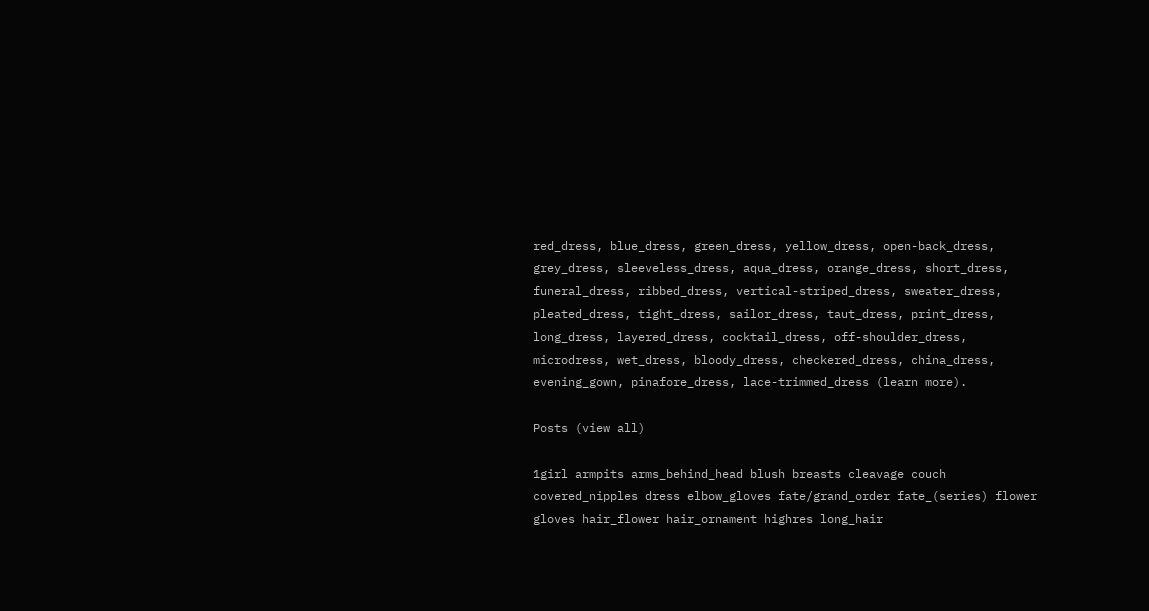red_dress, blue_dress, green_dress, yellow_dress, open-back_dress, grey_dress, sleeveless_dress, aqua_dress, orange_dress, short_dress, funeral_dress, ribbed_dress, vertical-striped_dress, sweater_dress, pleated_dress, tight_dress, sailor_dress, taut_dress, print_dress, long_dress, layered_dress, cocktail_dress, off-shoulder_dress, microdress, wet_dress, bloody_dress, checkered_dress, china_dress, evening_gown, pinafore_dress, lace-trimmed_dress (learn more).

Posts (view all)

1girl armpits arms_behind_head blush breasts cleavage couch covered_nipples dress elbow_gloves fate/grand_order fate_(series) flower gloves hair_flower hair_ornament highres long_hair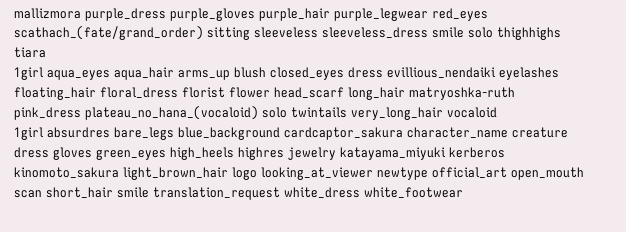mallizmora purple_dress purple_gloves purple_hair purple_legwear red_eyes scathach_(fate/grand_order) sitting sleeveless sleeveless_dress smile solo thighhighs tiara
1girl aqua_eyes aqua_hair arms_up blush closed_eyes dress evillious_nendaiki eyelashes floating_hair floral_dress florist flower head_scarf long_hair matryoshka-ruth pink_dress plateau_no_hana_(vocaloid) solo twintails very_long_hair vocaloid
1girl absurdres bare_legs blue_background cardcaptor_sakura character_name creature dress gloves green_eyes high_heels highres jewelry katayama_miyuki kerberos kinomoto_sakura light_brown_hair logo looking_at_viewer newtype official_art open_mouth scan short_hair smile translation_request white_dress white_footwear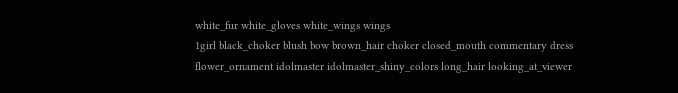white_fur white_gloves white_wings wings
1girl black_choker blush bow brown_hair choker closed_mouth commentary dress flower_ornament idolmaster idolmaster_shiny_colors long_hair looking_at_viewer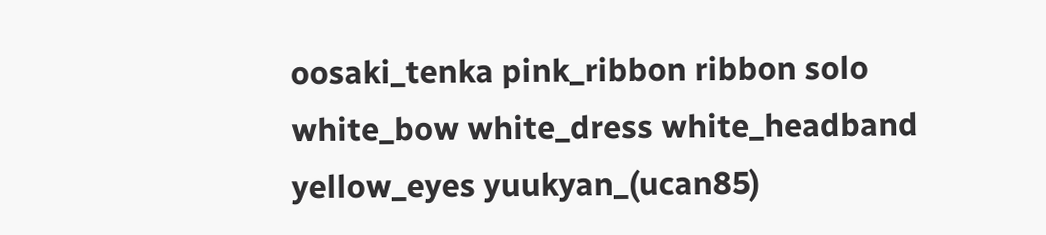oosaki_tenka pink_ribbon ribbon solo white_bow white_dress white_headband yellow_eyes yuukyan_(ucan85)